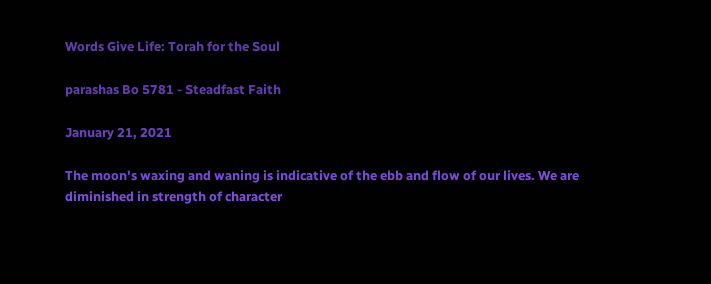Words Give Life: Torah for the Soul

parashas Bo 5781 - Steadfast Faith

January 21, 2021

The moon's waxing and waning is indicative of the ebb and flow of our lives. We are diminished in strength of character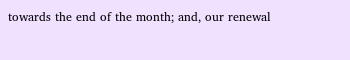towards the end of the month; and, our renewal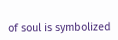of soul is symbolized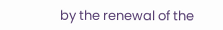by the renewal of the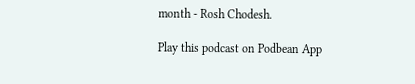month - Rosh Chodesh.

Play this podcast on Podbean App